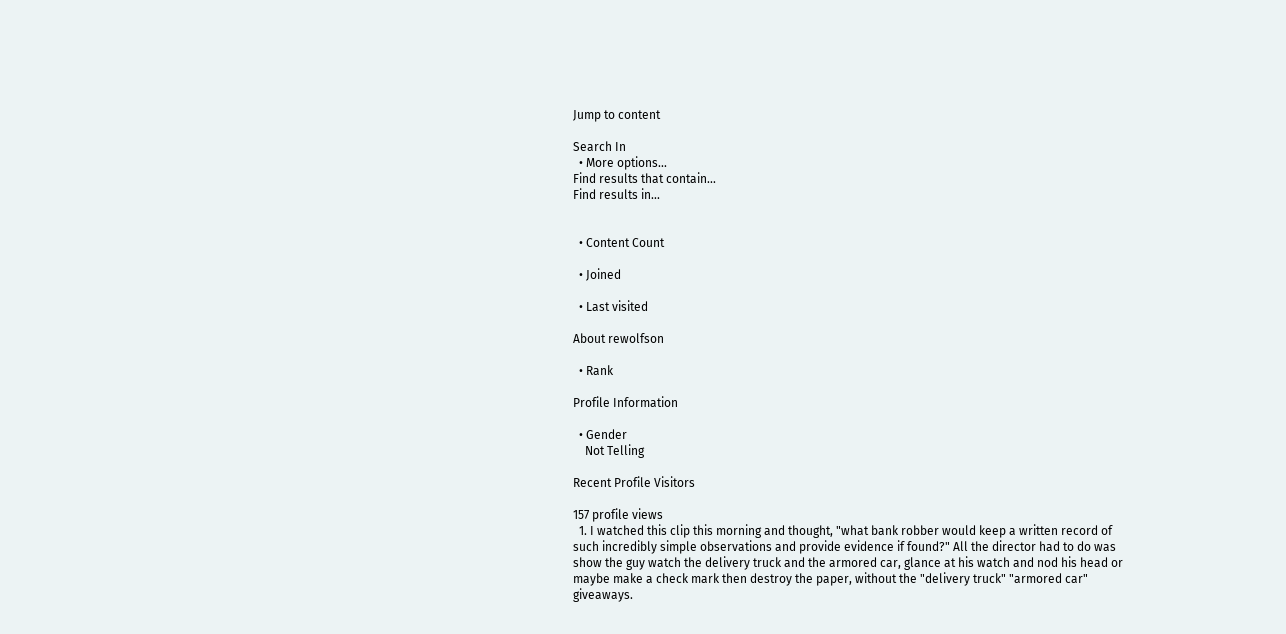Jump to content

Search In
  • More options...
Find results that contain...
Find results in...


  • Content Count

  • Joined

  • Last visited

About rewolfson

  • Rank

Profile Information

  • Gender
    Not Telling

Recent Profile Visitors

157 profile views
  1. I watched this clip this morning and thought, "what bank robber would keep a written record of such incredibly simple observations and provide evidence if found?" All the director had to do was show the guy watch the delivery truck and the armored car, glance at his watch and nod his head or maybe make a check mark then destroy the paper, without the "delivery truck" "armored car" giveaways.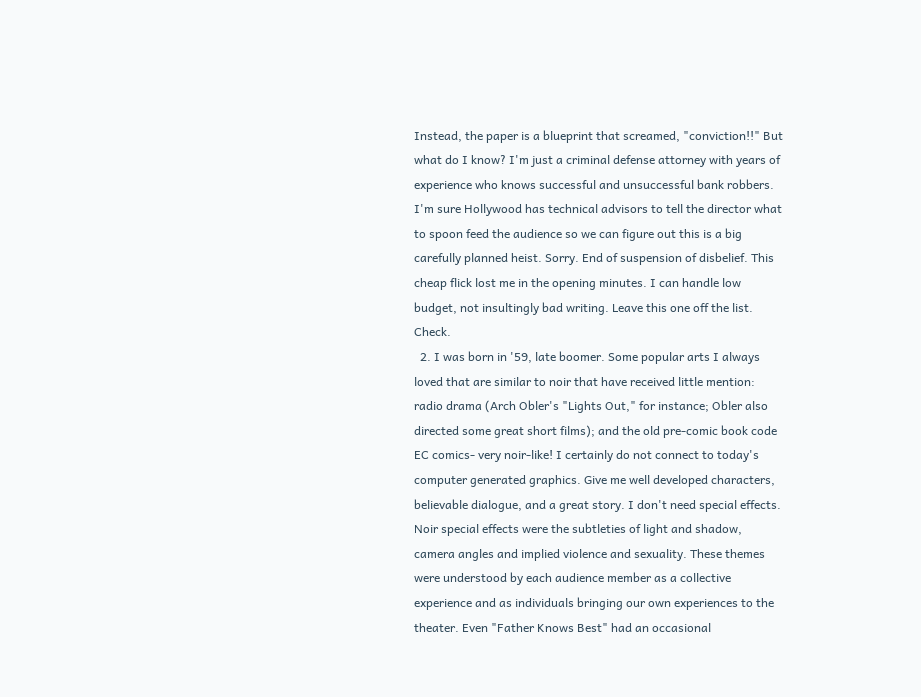Instead, the paper is a blueprint that screamed, "conviction!!" But what do I know? I'm just a criminal defense attorney with years of experience who knows successful and unsuccessful bank robbers. I'm sure Hollywood has technical advisors to tell the director what to spoon feed the audience so we can figure out this is a big carefully planned heist. Sorry. End of suspension of disbelief. This cheap flick lost me in the opening minutes. I can handle low budget, not insultingly bad writing. Leave this one off the list. Check.
  2. I was born in '59, late boomer. Some popular arts I always loved that are similar to noir that have received little mention: radio drama (Arch Obler's "Lights Out," for instance; Obler also directed some great short films); and the old pre-comic book code EC comics- very noir-like! I certainly do not connect to today's computer generated graphics. Give me well developed characters, believable dialogue, and a great story. I don't need special effects. Noir special effects were the subtleties of light and shadow, camera angles and implied violence and sexuality. These themes were understood by each audience member as a collective experience and as individuals bringing our own experiences to the theater. Even "Father Knows Best" had an occasional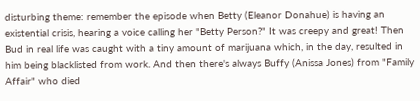disturbing theme: remember the episode when Betty (Eleanor Donahue) is having an existential crisis, hearing a voice calling her "Betty Person?" It was creepy and great! Then Bud in real life was caught with a tiny amount of marijuana which, in the day, resulted in him being blacklisted from work. And then there's always Buffy (Anissa Jones) from "Family Affair" who died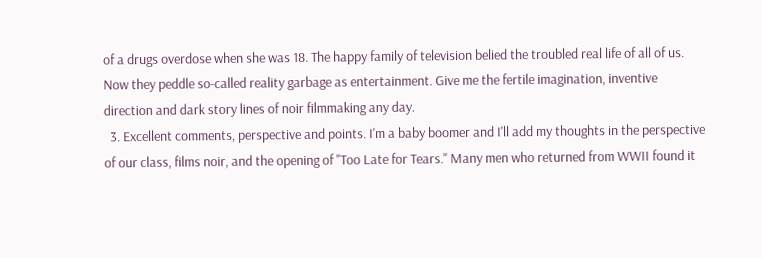of a drugs overdose when she was 18. The happy family of television belied the troubled real life of all of us. Now they peddle so-called reality garbage as entertainment. Give me the fertile imagination, inventive direction and dark story lines of noir filmmaking any day.
  3. Excellent comments, perspective and points. I'm a baby boomer and I'll add my thoughts in the perspective of our class, films noir, and the opening of "Too Late for Tears." Many men who returned from WWII found it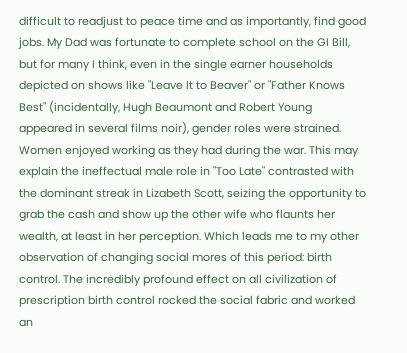difficult to readjust to peace time and as importantly, find good jobs. My Dad was fortunate to complete school on the GI Bill, but for many I think, even in the single earner households depicted on shows like "Leave It to Beaver" or "Father Knows Best" (incidentally, Hugh Beaumont and Robert Young appeared in several films noir), gender roles were strained. Women enjoyed working as they had during the war. This may explain the ineffectual male role in "Too Late" contrasted with the dominant streak in Lizabeth Scott, seizing the opportunity to grab the cash and show up the other wife who flaunts her wealth, at least in her perception. Which leads me to my other observation of changing social mores of this period: birth control. The incredibly profound effect on all civilization of prescription birth control rocked the social fabric and worked an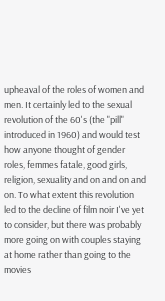upheaval of the roles of women and men. It certainly led to the sexual revolution of the 60's (the "pill" introduced in 1960) and would test how anyone thought of gender roles, femmes fatale, good girls, religion, sexuality and on and on and on. To what extent this revolution led to the decline of film noir I've yet to consider, but there was probably more going on with couples staying at home rather than going to the movies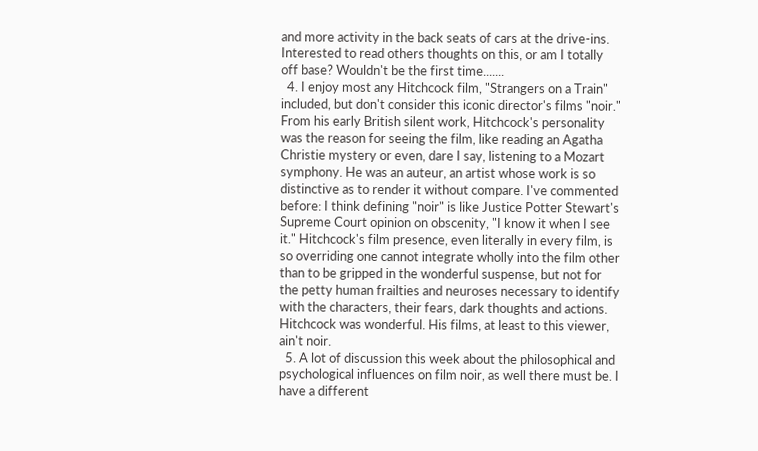and more activity in the back seats of cars at the drive-ins. Interested to read others thoughts on this, or am I totally off base? Wouldn't be the first time.......
  4. I enjoy most any Hitchcock film, "Strangers on a Train" included, but don't consider this iconic director's films "noir." From his early British silent work, Hitchcock's personality was the reason for seeing the film, like reading an Agatha Christie mystery or even, dare I say, listening to a Mozart symphony. He was an auteur, an artist whose work is so distinctive as to render it without compare. I've commented before: I think defining "noir" is like Justice Potter Stewart's Supreme Court opinion on obscenity, "I know it when I see it." Hitchcock's film presence, even literally in every film, is so overriding one cannot integrate wholly into the film other than to be gripped in the wonderful suspense, but not for the petty human frailties and neuroses necessary to identify with the characters, their fears, dark thoughts and actions. Hitchcock was wonderful. His films, at least to this viewer, ain't noir.
  5. A lot of discussion this week about the philosophical and psychological influences on film noir, as well there must be. I have a different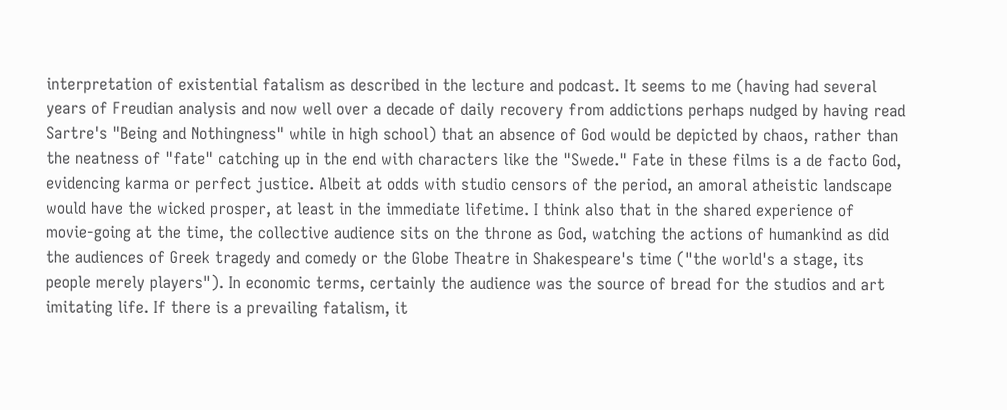interpretation of existential fatalism as described in the lecture and podcast. It seems to me (having had several years of Freudian analysis and now well over a decade of daily recovery from addictions perhaps nudged by having read Sartre's "Being and Nothingness" while in high school) that an absence of God would be depicted by chaos, rather than the neatness of "fate" catching up in the end with characters like the "Swede." Fate in these films is a de facto God, evidencing karma or perfect justice. Albeit at odds with studio censors of the period, an amoral atheistic landscape would have the wicked prosper, at least in the immediate lifetime. I think also that in the shared experience of movie-going at the time, the collective audience sits on the throne as God, watching the actions of humankind as did the audiences of Greek tragedy and comedy or the Globe Theatre in Shakespeare's time ("the world's a stage, its people merely players"). In economic terms, certainly the audience was the source of bread for the studios and art imitating life. If there is a prevailing fatalism, it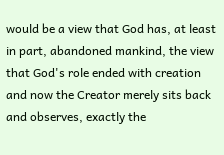would be a view that God has, at least in part, abandoned mankind, the view that God's role ended with creation and now the Creator merely sits back and observes, exactly the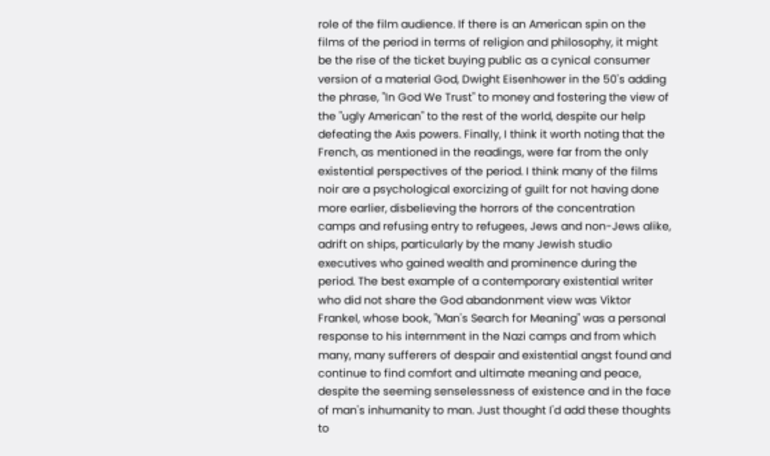role of the film audience. If there is an American spin on the films of the period in terms of religion and philosophy, it might be the rise of the ticket buying public as a cynical consumer version of a material God, Dwight Eisenhower in the 50's adding the phrase, "In God We Trust" to money and fostering the view of the "ugly American" to the rest of the world, despite our help defeating the Axis powers. Finally, I think it worth noting that the French, as mentioned in the readings, were far from the only existential perspectives of the period. I think many of the films noir are a psychological exorcizing of guilt for not having done more earlier, disbelieving the horrors of the concentration camps and refusing entry to refugees, Jews and non-Jews alike, adrift on ships, particularly by the many Jewish studio executives who gained wealth and prominence during the period. The best example of a contemporary existential writer who did not share the God abandonment view was Viktor Frankel, whose book, "Man's Search for Meaning" was a personal response to his internment in the Nazi camps and from which many, many sufferers of despair and existential angst found and continue to find comfort and ultimate meaning and peace, despite the seeming senselessness of existence and in the face of man's inhumanity to man. Just thought I'd add these thoughts to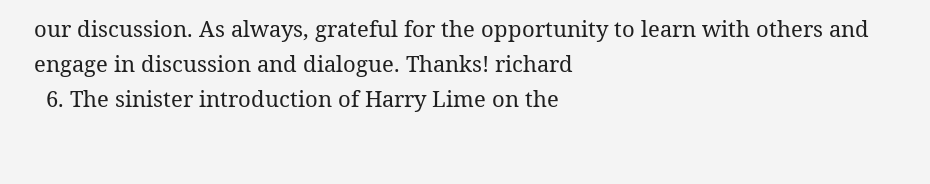our discussion. As always, grateful for the opportunity to learn with others and engage in discussion and dialogue. Thanks! richard
  6. The sinister introduction of Harry Lime on the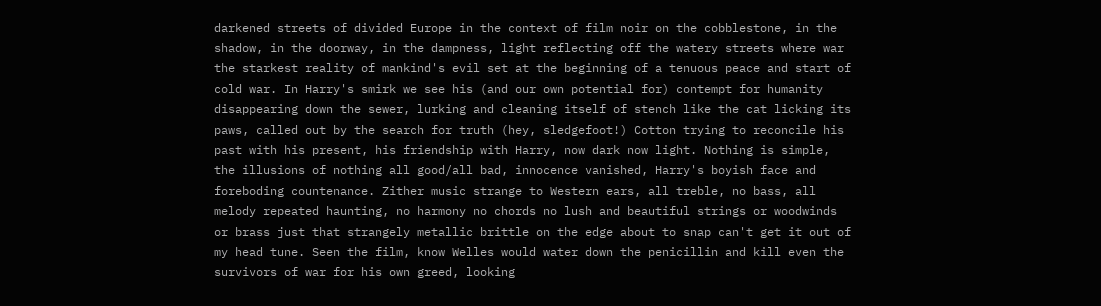darkened streets of divided Europe in the context of film noir on the cobblestone, in the shadow, in the doorway, in the dampness, light reflecting off the watery streets where war the starkest reality of mankind's evil set at the beginning of a tenuous peace and start of cold war. In Harry's smirk we see his (and our own potential for) contempt for humanity disappearing down the sewer, lurking and cleaning itself of stench like the cat licking its paws, called out by the search for truth (hey, sledgefoot!) Cotton trying to reconcile his past with his present, his friendship with Harry, now dark now light. Nothing is simple, the illusions of nothing all good/all bad, innocence vanished, Harry's boyish face and foreboding countenance. Zither music strange to Western ears, all treble, no bass, all melody repeated haunting, no harmony no chords no lush and beautiful strings or woodwinds or brass just that strangely metallic brittle on the edge about to snap can't get it out of my head tune. Seen the film, know Welles would water down the penicillin and kill even the survivors of war for his own greed, looking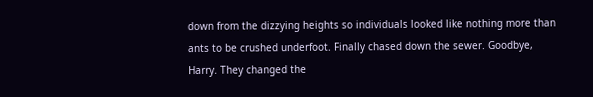down from the dizzying heights so individuals looked like nothing more than ants to be crushed underfoot. Finally chased down the sewer. Goodbye, Harry. They changed the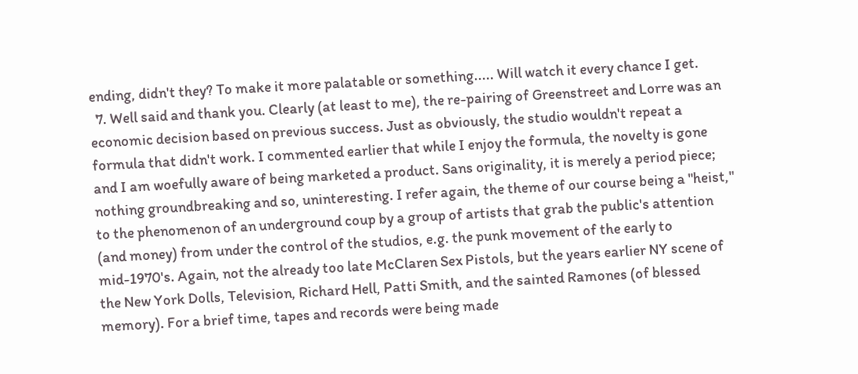ending, didn't they? To make it more palatable or something..... Will watch it every chance I get.
  7. Well said and thank you. Clearly (at least to me), the re-pairing of Greenstreet and Lorre was an economic decision based on previous success. Just as obviously, the studio wouldn't repeat a formula that didn't work. I commented earlier that while I enjoy the formula, the novelty is gone and I am woefully aware of being marketed a product. Sans originality, it is merely a period piece; nothing groundbreaking and so, uninteresting. I refer again, the theme of our course being a "heist," to the phenomenon of an underground coup by a group of artists that grab the public's attention (and money) from under the control of the studios, e.g. the punk movement of the early to mid-1970's. Again, not the already too late McClaren Sex Pistols, but the years earlier NY scene of the New York Dolls, Television, Richard Hell, Patti Smith, and the sainted Ramones (of blessed memory). For a brief time, tapes and records were being made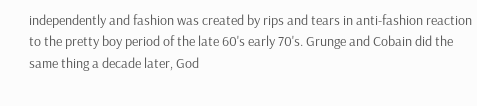independently and fashion was created by rips and tears in anti-fashion reaction to the pretty boy period of the late 60's early 70's. Grunge and Cobain did the same thing a decade later, God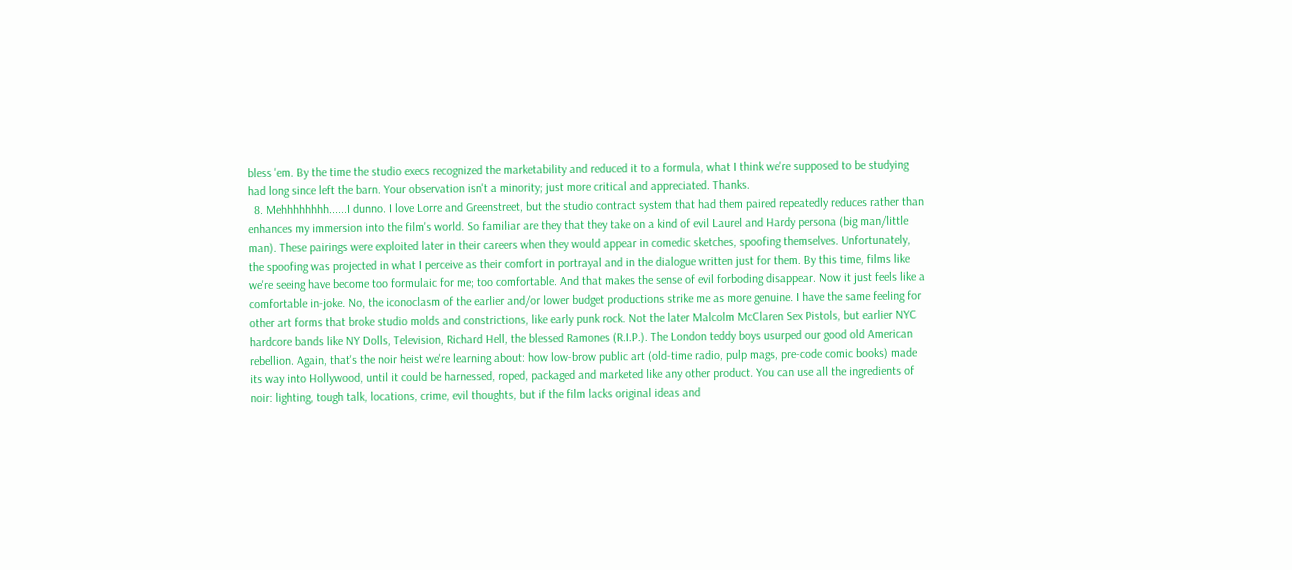bless 'em. By the time the studio execs recognized the marketability and reduced it to a formula, what I think we're supposed to be studying had long since left the barn. Your observation isn't a minority; just more critical and appreciated. Thanks.
  8. Mehhhhhhhh......I dunno. I love Lorre and Greenstreet, but the studio contract system that had them paired repeatedly reduces rather than enhances my immersion into the film's world. So familiar are they that they take on a kind of evil Laurel and Hardy persona (big man/little man). These pairings were exploited later in their careers when they would appear in comedic sketches, spoofing themselves. Unfortunately, the spoofing was projected in what I perceive as their comfort in portrayal and in the dialogue written just for them. By this time, films like we're seeing have become too formulaic for me; too comfortable. And that makes the sense of evil forboding disappear. Now it just feels like a comfortable in-joke. No, the iconoclasm of the earlier and/or lower budget productions strike me as more genuine. I have the same feeling for other art forms that broke studio molds and constrictions, like early punk rock. Not the later Malcolm McClaren Sex Pistols, but earlier NYC hardcore bands like NY Dolls, Television, Richard Hell, the blessed Ramones (R.I.P.). The London teddy boys usurped our good old American rebellion. Again, that's the noir heist we're learning about: how low-brow public art (old-time radio, pulp mags, pre-code comic books) made its way into Hollywood, until it could be harnessed, roped, packaged and marketed like any other product. You can use all the ingredients of noir: lighting, tough talk, locations, crime, evil thoughts, but if the film lacks original ideas and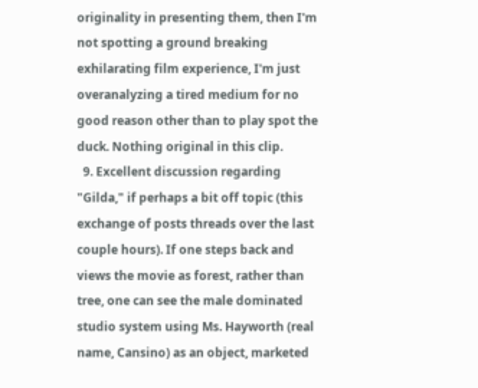originality in presenting them, then I'm not spotting a ground breaking exhilarating film experience, I'm just overanalyzing a tired medium for no good reason other than to play spot the duck. Nothing original in this clip.
  9. Excellent discussion regarding "Gilda," if perhaps a bit off topic (this exchange of posts threads over the last couple hours). If one steps back and views the movie as forest, rather than tree, one can see the male dominated studio system using Ms. Hayworth (real name, Cansino) as an object, marketed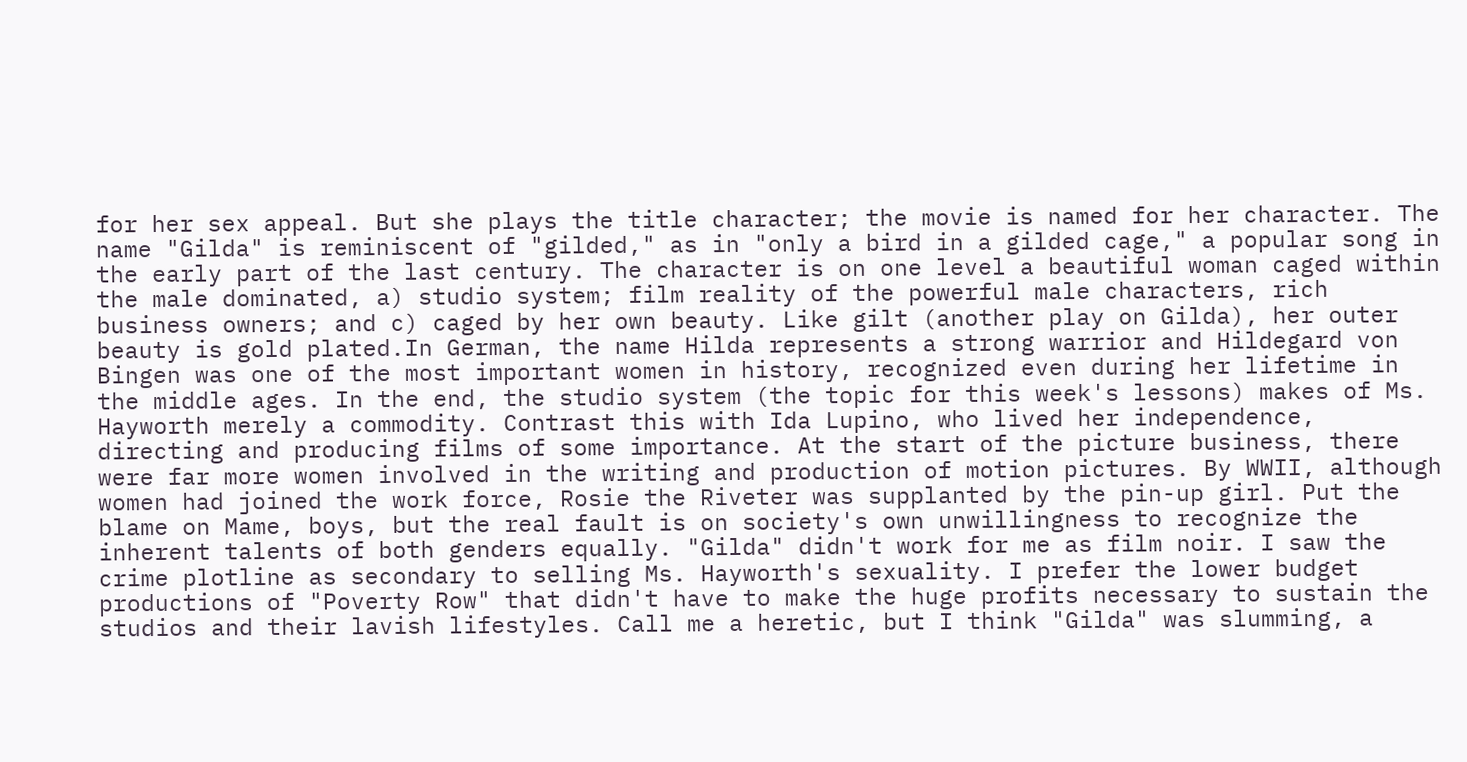for her sex appeal. But she plays the title character; the movie is named for her character. The name "Gilda" is reminiscent of "gilded," as in "only a bird in a gilded cage," a popular song in the early part of the last century. The character is on one level a beautiful woman caged within the male dominated, a) studio system; film reality of the powerful male characters, rich business owners; and c) caged by her own beauty. Like gilt (another play on Gilda), her outer beauty is gold plated.In German, the name Hilda represents a strong warrior and Hildegard von Bingen was one of the most important women in history, recognized even during her lifetime in the middle ages. In the end, the studio system (the topic for this week's lessons) makes of Ms. Hayworth merely a commodity. Contrast this with Ida Lupino, who lived her independence, directing and producing films of some importance. At the start of the picture business, there were far more women involved in the writing and production of motion pictures. By WWII, although women had joined the work force, Rosie the Riveter was supplanted by the pin-up girl. Put the blame on Mame, boys, but the real fault is on society's own unwillingness to recognize the inherent talents of both genders equally. "Gilda" didn't work for me as film noir. I saw the crime plotline as secondary to selling Ms. Hayworth's sexuality. I prefer the lower budget productions of "Poverty Row" that didn't have to make the huge profits necessary to sustain the studios and their lavish lifestyles. Call me a heretic, but I think "Gilda" was slumming, a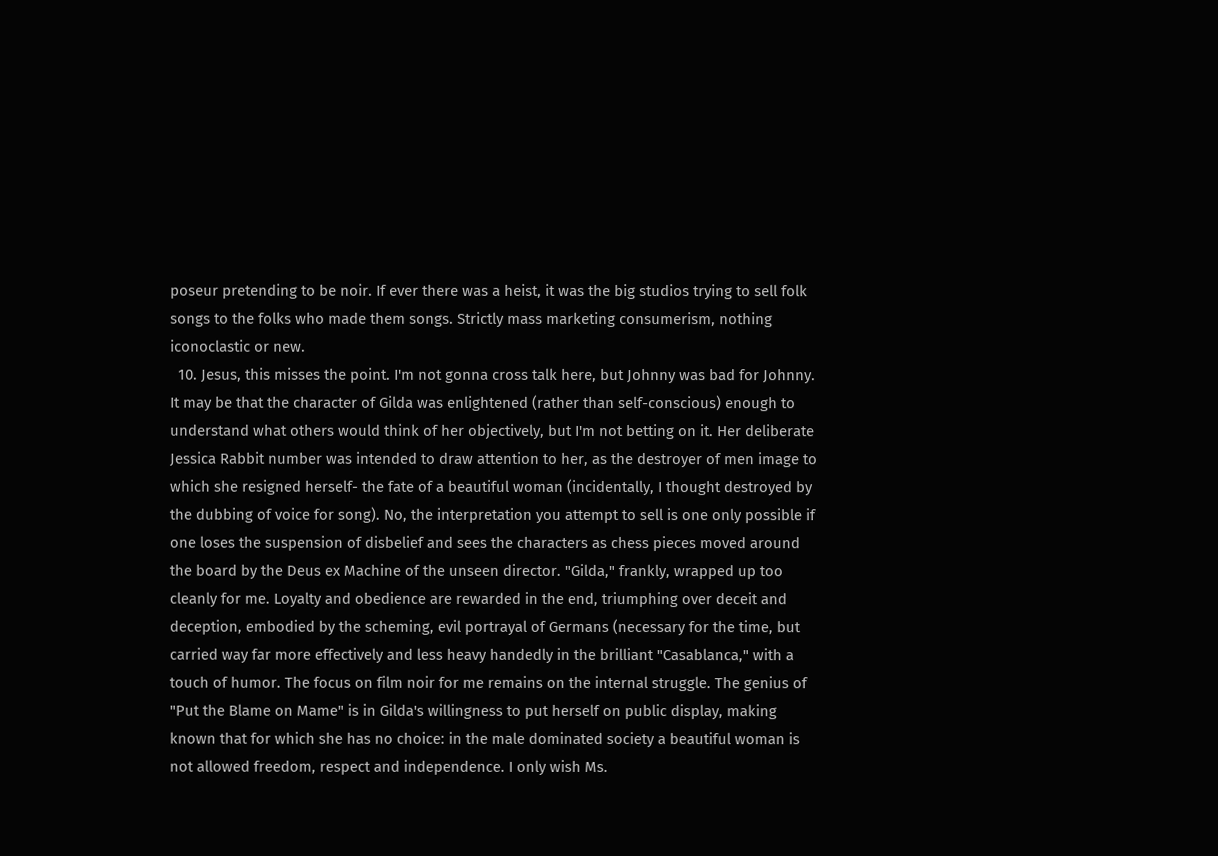poseur pretending to be noir. If ever there was a heist, it was the big studios trying to sell folk songs to the folks who made them songs. Strictly mass marketing consumerism, nothing iconoclastic or new.
  10. Jesus, this misses the point. I'm not gonna cross talk here, but Johnny was bad for Johnny. It may be that the character of Gilda was enlightened (rather than self-conscious) enough to understand what others would think of her objectively, but I'm not betting on it. Her deliberate Jessica Rabbit number was intended to draw attention to her, as the destroyer of men image to which she resigned herself- the fate of a beautiful woman (incidentally, I thought destroyed by the dubbing of voice for song). No, the interpretation you attempt to sell is one only possible if one loses the suspension of disbelief and sees the characters as chess pieces moved around the board by the Deus ex Machine of the unseen director. "Gilda," frankly, wrapped up too cleanly for me. Loyalty and obedience are rewarded in the end, triumphing over deceit and deception, embodied by the scheming, evil portrayal of Germans (necessary for the time, but carried way far more effectively and less heavy handedly in the brilliant "Casablanca," with a touch of humor. The focus on film noir for me remains on the internal struggle. The genius of "Put the Blame on Mame" is in Gilda's willingness to put herself on public display, making known that for which she has no choice: in the male dominated society a beautiful woman is not allowed freedom, respect and independence. I only wish Ms.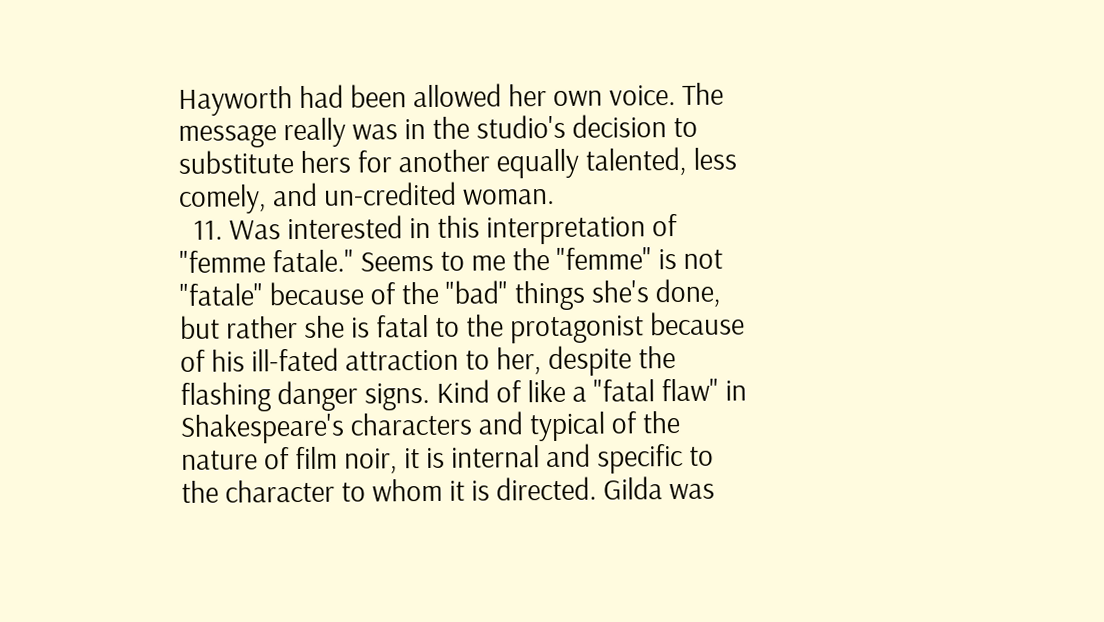Hayworth had been allowed her own voice. The message really was in the studio's decision to substitute hers for another equally talented, less comely, and un-credited woman.
  11. Was interested in this interpretation of "femme fatale." Seems to me the "femme" is not "fatale" because of the "bad" things she's done, but rather she is fatal to the protagonist because of his ill-fated attraction to her, despite the flashing danger signs. Kind of like a "fatal flaw" in Shakespeare's characters and typical of the nature of film noir, it is internal and specific to the character to whom it is directed. Gilda was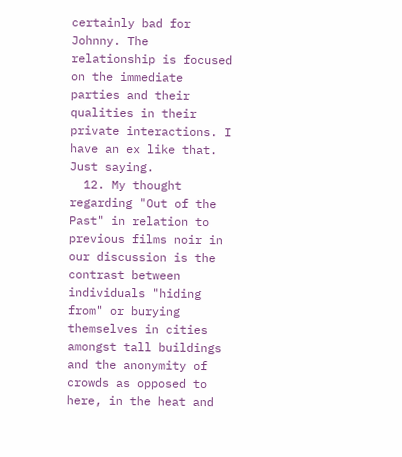certainly bad for Johnny. The relationship is focused on the immediate parties and their qualities in their private interactions. I have an ex like that. Just saying.
  12. My thought regarding "Out of the Past" in relation to previous films noir in our discussion is the contrast between individuals "hiding from" or burying themselves in cities amongst tall buildings and the anonymity of crowds as opposed to here, in the heat and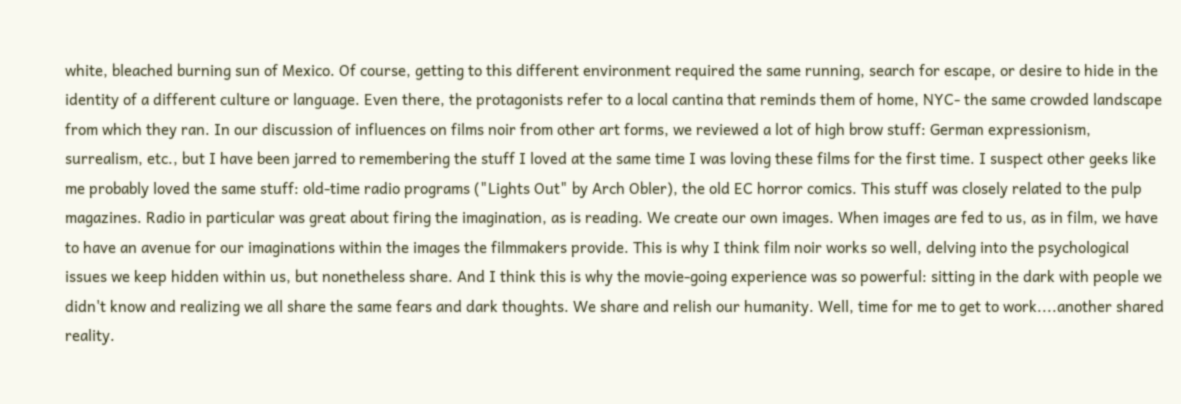white, bleached burning sun of Mexico. Of course, getting to this different environment required the same running, search for escape, or desire to hide in the identity of a different culture or language. Even there, the protagonists refer to a local cantina that reminds them of home, NYC- the same crowded landscape from which they ran. In our discussion of influences on films noir from other art forms, we reviewed a lot of high brow stuff: German expressionism, surrealism, etc., but I have been jarred to remembering the stuff I loved at the same time I was loving these films for the first time. I suspect other geeks like me probably loved the same stuff: old-time radio programs ("Lights Out" by Arch Obler), the old EC horror comics. This stuff was closely related to the pulp magazines. Radio in particular was great about firing the imagination, as is reading. We create our own images. When images are fed to us, as in film, we have to have an avenue for our imaginations within the images the filmmakers provide. This is why I think film noir works so well, delving into the psychological issues we keep hidden within us, but nonetheless share. And I think this is why the movie-going experience was so powerful: sitting in the dark with people we didn't know and realizing we all share the same fears and dark thoughts. We share and relish our humanity. Well, time for me to get to work....another shared reality.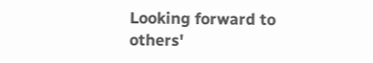Looking forward to others'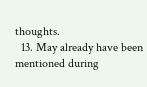thoughts.
  13. May already have been mentioned during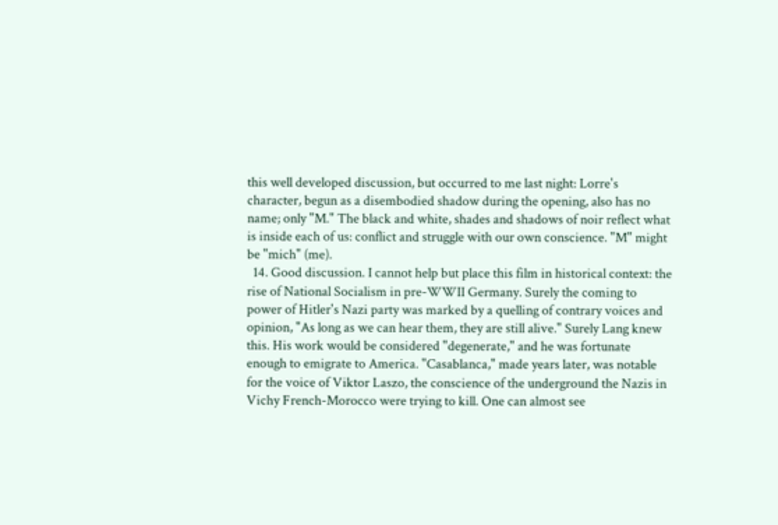this well developed discussion, but occurred to me last night: Lorre's character, begun as a disembodied shadow during the opening, also has no name; only "M." The black and white, shades and shadows of noir reflect what is inside each of us: conflict and struggle with our own conscience. "M" might be "mich" (me).
  14. Good discussion. I cannot help but place this film in historical context: the rise of National Socialism in pre-WWII Germany. Surely the coming to power of Hitler's Nazi party was marked by a quelling of contrary voices and opinion, "As long as we can hear them, they are still alive." Surely Lang knew this. His work would be considered "degenerate," and he was fortunate enough to emigrate to America. "Casablanca," made years later, was notable for the voice of Viktor Laszo, the conscience of the underground the Nazis in Vichy French-Morocco were trying to kill. One can almost see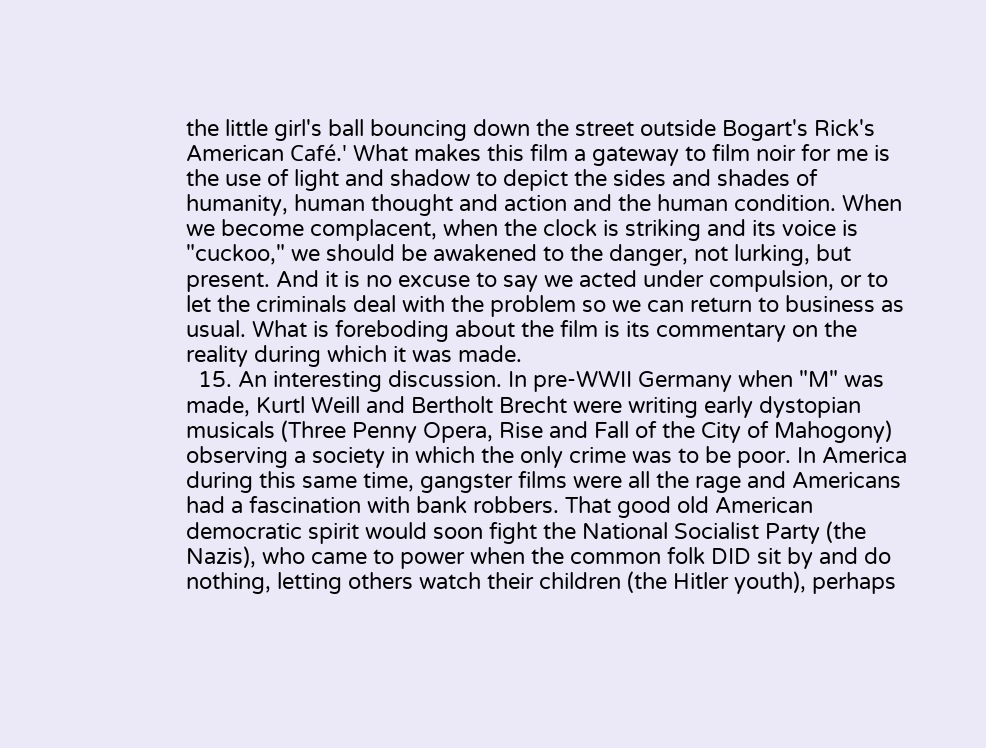the little girl's ball bouncing down the street outside Bogart's Rick's American Café.' What makes this film a gateway to film noir for me is the use of light and shadow to depict the sides and shades of humanity, human thought and action and the human condition. When we become complacent, when the clock is striking and its voice is "cuckoo," we should be awakened to the danger, not lurking, but present. And it is no excuse to say we acted under compulsion, or to let the criminals deal with the problem so we can return to business as usual. What is foreboding about the film is its commentary on the reality during which it was made.
  15. An interesting discussion. In pre-WWII Germany when "M" was made, Kurtl Weill and Bertholt Brecht were writing early dystopian musicals (Three Penny Opera, Rise and Fall of the City of Mahogony) observing a society in which the only crime was to be poor. In America during this same time, gangster films were all the rage and Americans had a fascination with bank robbers. That good old American democratic spirit would soon fight the National Socialist Party (the Nazis), who came to power when the common folk DID sit by and do nothing, letting others watch their children (the Hitler youth), perhaps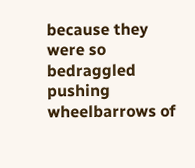because they were so bedraggled pushing wheelbarrows of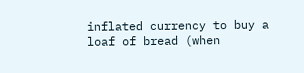inflated currency to buy a loaf of bread (when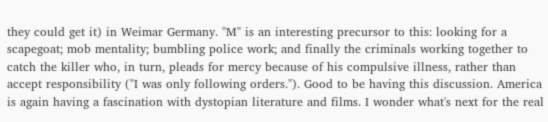they could get it) in Weimar Germany. "M" is an interesting precursor to this: looking for a scapegoat; mob mentality; bumbling police work; and finally the criminals working together to catch the killer who, in turn, pleads for mercy because of his compulsive illness, rather than accept responsibility ("I was only following orders."). Good to be having this discussion. America is again having a fascination with dystopian literature and films. I wonder what's next for the real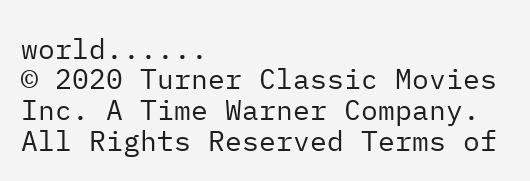world......
© 2020 Turner Classic Movies Inc. A Time Warner Company. All Rights Reserved Terms of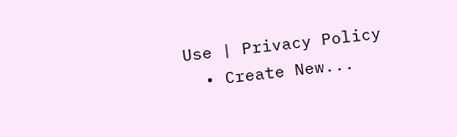Use | Privacy Policy
  • Create New...